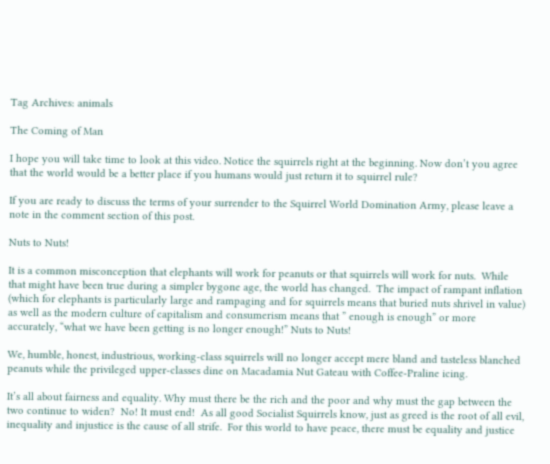Tag Archives: animals

The Coming of Man

I hope you will take time to look at this video. Notice the squirrels right at the beginning. Now don’t you agree that the world would be a better place if you humans would just return it to squirrel rule?

If you are ready to discuss the terms of your surrender to the Squirrel World Domination Army, please leave a note in the comment section of this post.

Nuts to Nuts!

It is a common misconception that elephants will work for peanuts or that squirrels will work for nuts.  While that might have been true during a simpler bygone age, the world has changed.  The impact of rampant inflation (which for elephants is particularly large and rampaging and for squirrels means that buried nuts shrivel in value) as well as the modern culture of capitalism and consumerism means that ” enough is enough” or more accurately, “what we have been getting is no longer enough!” Nuts to Nuts!

We, humble, honest, industrious, working-class squirrels will no longer accept mere bland and tasteless blanched peanuts while the privileged upper-classes dine on Macadamia Nut Gateau with Coffee-Praline icing.

It’s all about fairness and equality. Why must there be the rich and the poor and why must the gap between the two continue to widen?  No! It must end!  As all good Socialist Squirrels know, just as greed is the root of all evil, inequality and injustice is the cause of all strife.  For this world to have peace, there must be equality and justice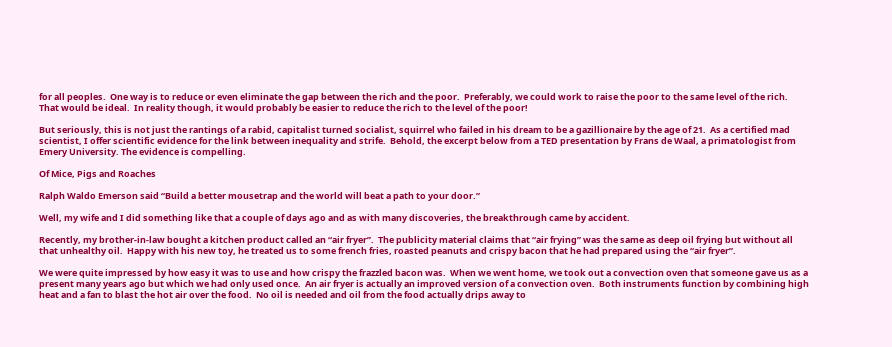for all peoples.  One way is to reduce or even eliminate the gap between the rich and the poor.  Preferably, we could work to raise the poor to the same level of the rich.  That would be ideal.  In reality though, it would probably be easier to reduce the rich to the level of the poor!

But seriously, this is not just the rantings of a rabid, capitalist turned socialist, squirrel who failed in his dream to be a gazillionaire by the age of 21.  As a certified mad scientist, I offer scientific evidence for the link between inequality and strife.  Behold, the excerpt below from a TED presentation by Frans de Waal, a primatologist from Emery University. The evidence is compelling.

Of Mice, Pigs and Roaches

Ralph Waldo Emerson said “Build a better mousetrap and the world will beat a path to your door.”

Well, my wife and I did something like that a couple of days ago and as with many discoveries, the breakthrough came by accident.

Recently, my brother-in-law bought a kitchen product called an “air fryer”.  The publicity material claims that “air frying” was the same as deep oil frying but without all that unhealthy oil.  Happy with his new toy, he treated us to some french fries, roasted peanuts and crispy bacon that he had prepared using the “air fryer”.

We were quite impressed by how easy it was to use and how crispy the frazzled bacon was.  When we went home, we took out a convection oven that someone gave us as a present many years ago but which we had only used once.  An air fryer is actually an improved version of a convection oven.  Both instruments function by combining high heat and a fan to blast the hot air over the food.  No oil is needed and oil from the food actually drips away to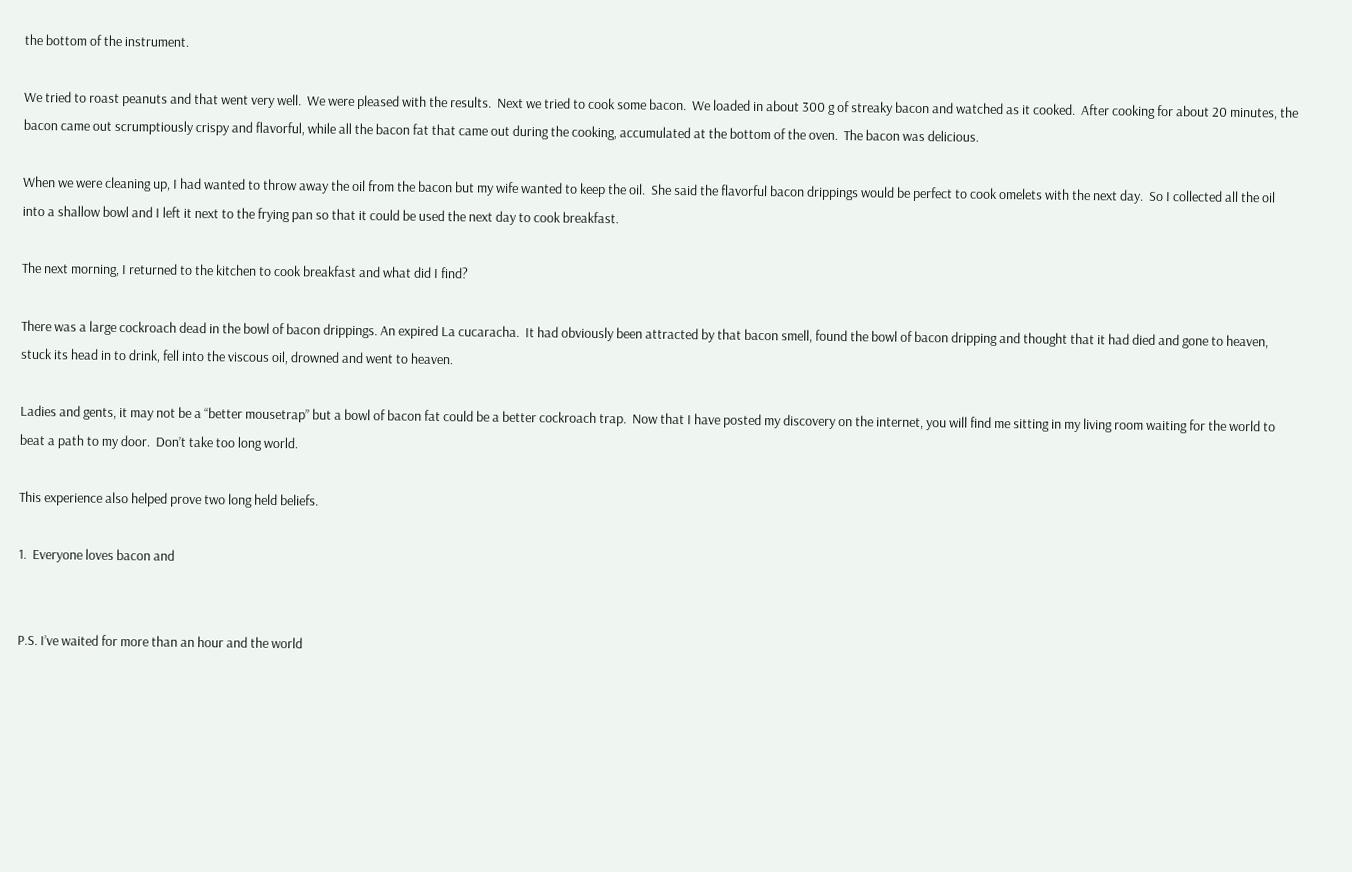the bottom of the instrument.

We tried to roast peanuts and that went very well.  We were pleased with the results.  Next we tried to cook some bacon.  We loaded in about 300 g of streaky bacon and watched as it cooked.  After cooking for about 20 minutes, the bacon came out scrumptiously crispy and flavorful, while all the bacon fat that came out during the cooking, accumulated at the bottom of the oven.  The bacon was delicious.

When we were cleaning up, I had wanted to throw away the oil from the bacon but my wife wanted to keep the oil.  She said the flavorful bacon drippings would be perfect to cook omelets with the next day.  So I collected all the oil into a shallow bowl and I left it next to the frying pan so that it could be used the next day to cook breakfast.

The next morning, I returned to the kitchen to cook breakfast and what did I find?

There was a large cockroach dead in the bowl of bacon drippings. An expired La cucaracha.  It had obviously been attracted by that bacon smell, found the bowl of bacon dripping and thought that it had died and gone to heaven, stuck its head in to drink, fell into the viscous oil, drowned and went to heaven.

Ladies and gents, it may not be a “better mousetrap” but a bowl of bacon fat could be a better cockroach trap.  Now that I have posted my discovery on the internet, you will find me sitting in my living room waiting for the world to beat a path to my door.  Don’t take too long world.

This experience also helped prove two long held beliefs.

1.  Everyone loves bacon and


P.S. I’ve waited for more than an hour and the world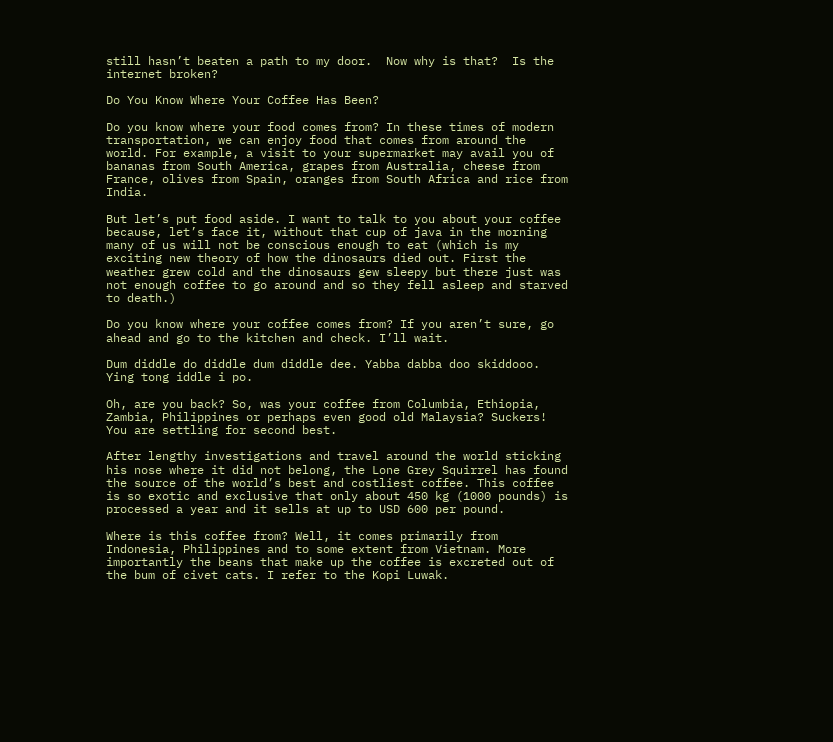still hasn’t beaten a path to my door.  Now why is that?  Is the internet broken?

Do You Know Where Your Coffee Has Been?

Do you know where your food comes from? In these times of modern transportation, we can enjoy food that comes from around the world. For example, a visit to your supermarket may avail you of bananas from South America, grapes from Australia, cheese from France, olives from Spain, oranges from South Africa and rice from India.

But let’s put food aside. I want to talk to you about your coffee because, let’s face it, without that cup of java in the morning many of us will not be conscious enough to eat (which is my exciting new theory of how the dinosaurs died out. First the weather grew cold and the dinosaurs gew sleepy but there just was not enough coffee to go around and so they fell asleep and starved to death.)

Do you know where your coffee comes from? If you aren’t sure, go ahead and go to the kitchen and check. I’ll wait.

Dum diddle do diddle dum diddle dee. Yabba dabba doo skiddooo. Ying tong iddle i po.

Oh, are you back? So, was your coffee from Columbia, Ethiopia, Zambia, Philippines or perhaps even good old Malaysia? Suckers! You are settling for second best.

After lengthy investigations and travel around the world sticking his nose where it did not belong, the Lone Grey Squirrel has found the source of the world’s best and costliest coffee. This coffee is so exotic and exclusive that only about 450 kg (1000 pounds) is processed a year and it sells at up to USD 600 per pound.

Where is this coffee from? Well, it comes primarily from Indonesia, Philippines and to some extent from Vietnam. More importantly the beans that make up the coffee is excreted out of the bum of civet cats. I refer to the Kopi Luwak.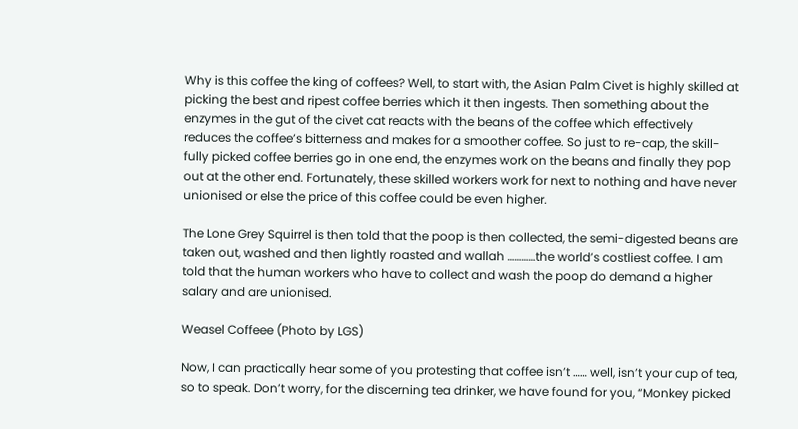Why is this coffee the king of coffees? Well, to start with, the Asian Palm Civet is highly skilled at picking the best and ripest coffee berries which it then ingests. Then something about the enzymes in the gut of the civet cat reacts with the beans of the coffee which effectively reduces the coffee’s bitterness and makes for a smoother coffee. So just to re-cap, the skill-fully picked coffee berries go in one end, the enzymes work on the beans and finally they pop out at the other end. Fortunately, these skilled workers work for next to nothing and have never unionised or else the price of this coffee could be even higher.

The Lone Grey Squirrel is then told that the poop is then collected, the semi-digested beans are taken out, washed and then lightly roasted and wallah …………the world’s costliest coffee. I am told that the human workers who have to collect and wash the poop do demand a higher salary and are unionised.

Weasel Coffeee (Photo by LGS)

Now, I can practically hear some of you protesting that coffee isn’t …… well, isn’t your cup of tea, so to speak. Don’t worry, for the discerning tea drinker, we have found for you, “Monkey picked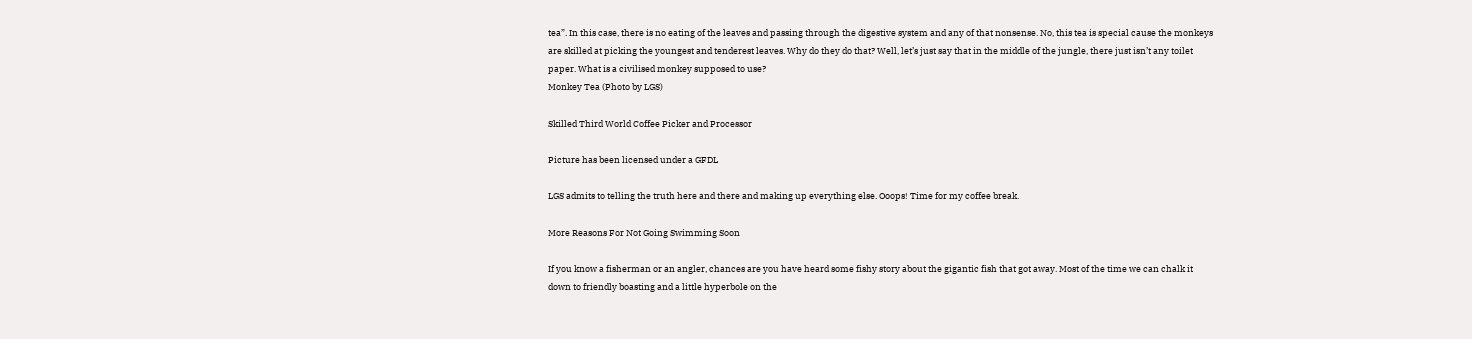tea”. In this case, there is no eating of the leaves and passing through the digestive system and any of that nonsense. No, this tea is special cause the monkeys are skilled at picking the youngest and tenderest leaves. Why do they do that? Well, let’s just say that in the middle of the jungle, there just isn’t any toilet paper. What is a civilised monkey supposed to use?
Monkey Tea (Photo by LGS)

Skilled Third World Coffee Picker and Processor

Picture has been licensed under a GFDL

LGS admits to telling the truth here and there and making up everything else. Ooops! Time for my coffee break.

More Reasons For Not Going Swimming Soon

If you know a fisherman or an angler, chances are you have heard some fishy story about the gigantic fish that got away. Most of the time we can chalk it down to friendly boasting and a little hyperbole on the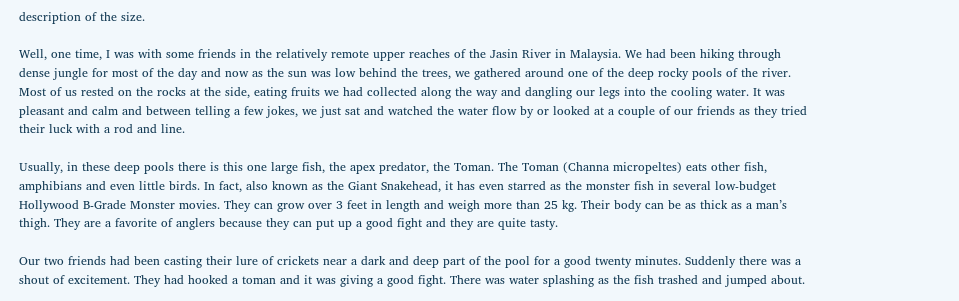description of the size.

Well, one time, I was with some friends in the relatively remote upper reaches of the Jasin River in Malaysia. We had been hiking through dense jungle for most of the day and now as the sun was low behind the trees, we gathered around one of the deep rocky pools of the river. Most of us rested on the rocks at the side, eating fruits we had collected along the way and dangling our legs into the cooling water. It was pleasant and calm and between telling a few jokes, we just sat and watched the water flow by or looked at a couple of our friends as they tried their luck with a rod and line.

Usually, in these deep pools there is this one large fish, the apex predator, the Toman. The Toman (Channa micropeltes) eats other fish, amphibians and even little birds. In fact, also known as the Giant Snakehead, it has even starred as the monster fish in several low-budget Hollywood B-Grade Monster movies. They can grow over 3 feet in length and weigh more than 25 kg. Their body can be as thick as a man’s thigh. They are a favorite of anglers because they can put up a good fight and they are quite tasty.

Our two friends had been casting their lure of crickets near a dark and deep part of the pool for a good twenty minutes. Suddenly there was a shout of excitement. They had hooked a toman and it was giving a good fight. There was water splashing as the fish trashed and jumped about.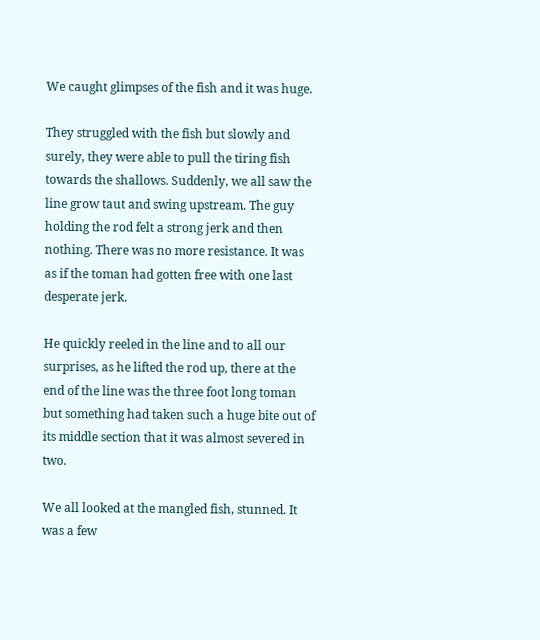We caught glimpses of the fish and it was huge.

They struggled with the fish but slowly and surely, they were able to pull the tiring fish towards the shallows. Suddenly, we all saw the line grow taut and swing upstream. The guy holding the rod felt a strong jerk and then nothing. There was no more resistance. It was as if the toman had gotten free with one last desperate jerk.

He quickly reeled in the line and to all our surprises, as he lifted the rod up, there at the end of the line was the three foot long toman but something had taken such a huge bite out of its middle section that it was almost severed in two.

We all looked at the mangled fish, stunned. It was a few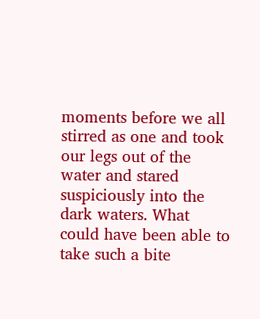moments before we all stirred as one and took our legs out of the water and stared suspiciously into the dark waters. What could have been able to take such a bite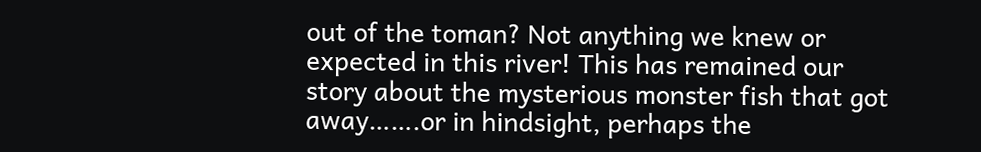out of the toman? Not anything we knew or expected in this river! This has remained our story about the mysterious monster fish that got away…….or in hindsight, perhaps the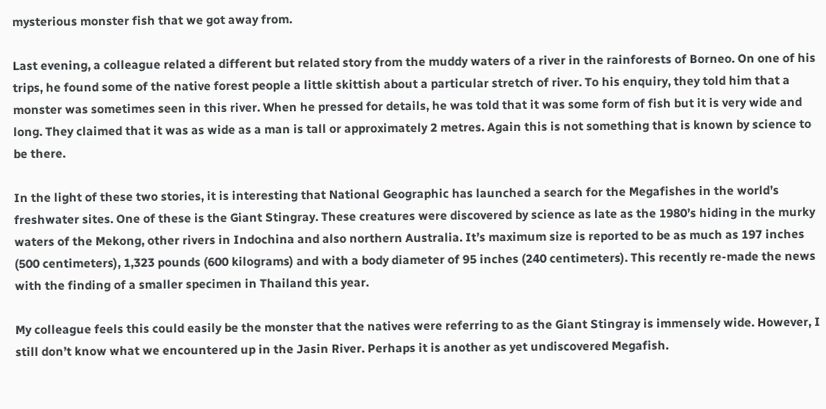mysterious monster fish that we got away from.

Last evening, a colleague related a different but related story from the muddy waters of a river in the rainforests of Borneo. On one of his trips, he found some of the native forest people a little skittish about a particular stretch of river. To his enquiry, they told him that a monster was sometimes seen in this river. When he pressed for details, he was told that it was some form of fish but it is very wide and long. They claimed that it was as wide as a man is tall or approximately 2 metres. Again this is not something that is known by science to be there.

In the light of these two stories, it is interesting that National Geographic has launched a search for the Megafishes in the world’s freshwater sites. One of these is the Giant Stingray. These creatures were discovered by science as late as the 1980’s hiding in the murky waters of the Mekong, other rivers in Indochina and also northern Australia. It’s maximum size is reported to be as much as 197 inches (500 centimeters), 1,323 pounds (600 kilograms) and with a body diameter of 95 inches (240 centimeters). This recently re-made the news with the finding of a smaller specimen in Thailand this year.

My colleague feels this could easily be the monster that the natives were referring to as the Giant Stingray is immensely wide. However, I still don’t know what we encountered up in the Jasin River. Perhaps it is another as yet undiscovered Megafish.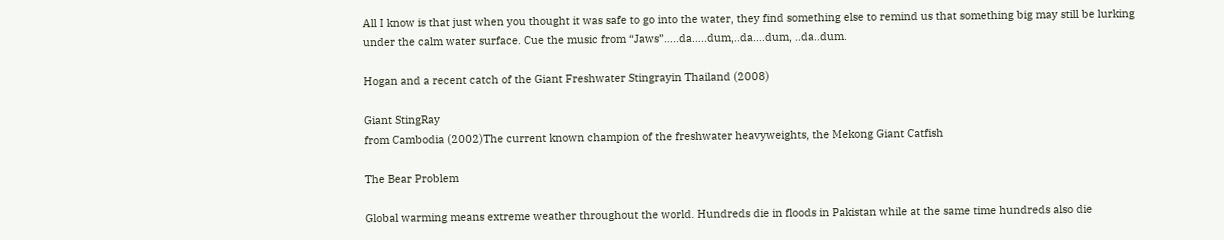All I know is that just when you thought it was safe to go into the water, they find something else to remind us that something big may still be lurking under the calm water surface. Cue the music from “Jaws”…..da…..dum,..da….dum, ..da..dum.

Hogan and a recent catch of the Giant Freshwater Stingrayin Thailand (2008)

Giant StingRay
from Cambodia (2002)The current known champion of the freshwater heavyweights, the Mekong Giant Catfish

The Bear Problem

Global warming means extreme weather throughout the world. Hundreds die in floods in Pakistan while at the same time hundreds also die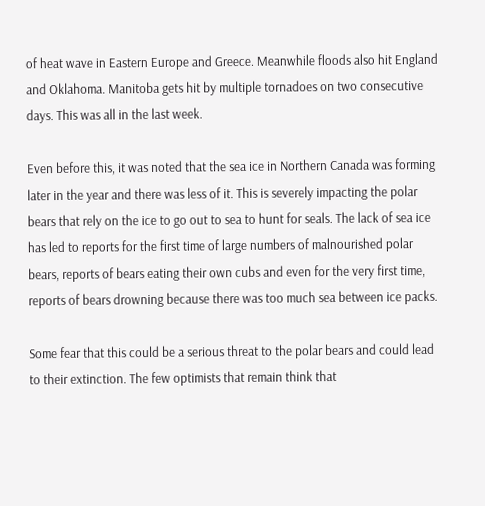of heat wave in Eastern Europe and Greece. Meanwhile floods also hit England and Oklahoma. Manitoba gets hit by multiple tornadoes on two consecutive days. This was all in the last week.

Even before this, it was noted that the sea ice in Northern Canada was forming later in the year and there was less of it. This is severely impacting the polar bears that rely on the ice to go out to sea to hunt for seals. The lack of sea ice has led to reports for the first time of large numbers of malnourished polar bears, reports of bears eating their own cubs and even for the very first time, reports of bears drowning because there was too much sea between ice packs.

Some fear that this could be a serious threat to the polar bears and could lead to their extinction. The few optimists that remain think that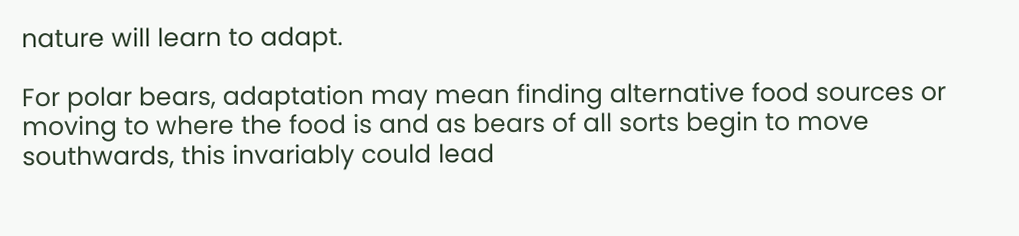nature will learn to adapt.

For polar bears, adaptation may mean finding alternative food sources or moving to where the food is and as bears of all sorts begin to move southwards, this invariably could lead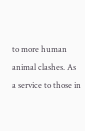to more human animal clashes. As a service to those in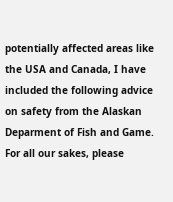potentially affected areas like the USA and Canada, I have included the following advice on safety from the Alaskan Deparment of Fish and Game. For all our sakes, please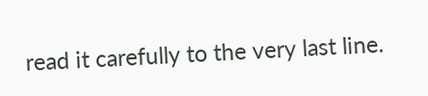read it carefully to the very last line.